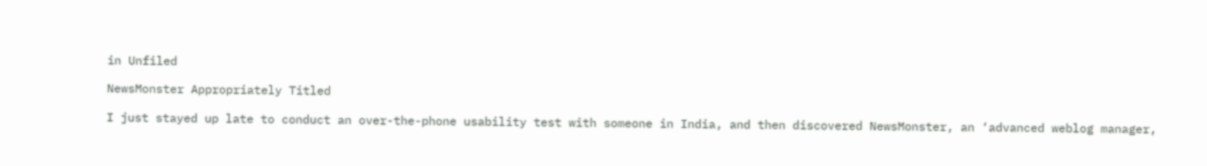in Unfiled

NewsMonster Appropriately Titled

I just stayed up late to conduct an over-the-phone usability test with someone in India, and then discovered NewsMonster, an ‘advanced weblog manager,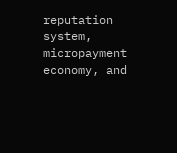reputation system, micropayment economy, and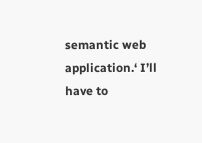semantic web application.‘ I’ll have to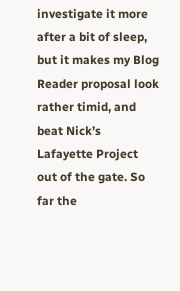investigate it more after a bit of sleep, but it makes my Blog Reader proposal look rather timid, and beat Nick’s Lafayette Project out of the gate. So far the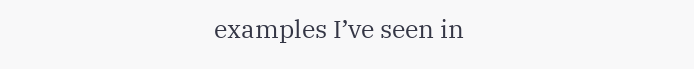examples I’ve seen in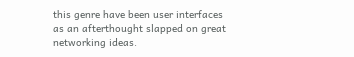this genre have been user interfaces as an afterthought slapped on great networking ideas.